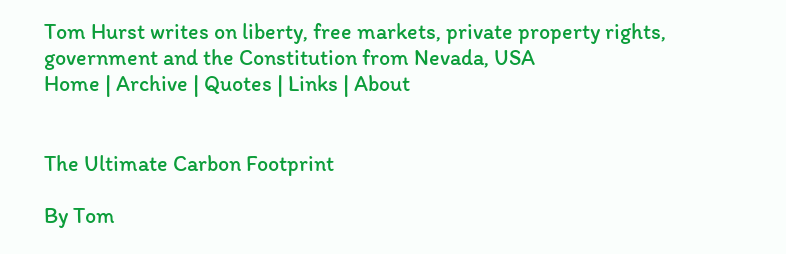Tom Hurst writes on liberty, free markets, private property rights, government and the Constitution from Nevada, USA
Home | Archive | Quotes | Links | About


The Ultimate Carbon Footprint

By Tom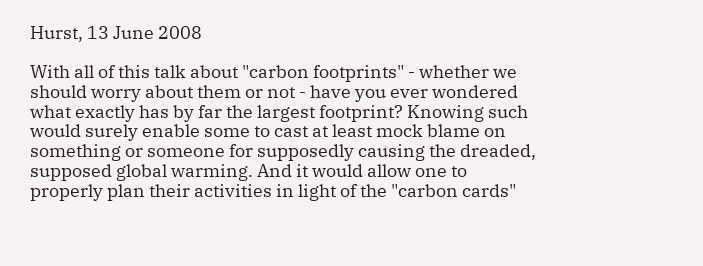Hurst, 13 June 2008

With all of this talk about "carbon footprints" - whether we should worry about them or not - have you ever wondered what exactly has by far the largest footprint? Knowing such would surely enable some to cast at least mock blame on something or someone for supposedly causing the dreaded, supposed global warming. And it would allow one to properly plan their activities in light of the "carbon cards"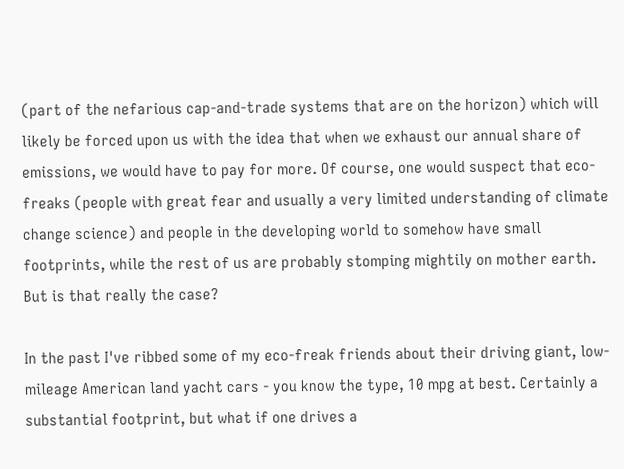(part of the nefarious cap-and-trade systems that are on the horizon) which will likely be forced upon us with the idea that when we exhaust our annual share of emissions, we would have to pay for more. Of course, one would suspect that eco-freaks (people with great fear and usually a very limited understanding of climate change science) and people in the developing world to somehow have small footprints, while the rest of us are probably stomping mightily on mother earth. But is that really the case?

In the past I've ribbed some of my eco-freak friends about their driving giant, low-mileage American land yacht cars - you know the type, 10 mpg at best. Certainly a substantial footprint, but what if one drives a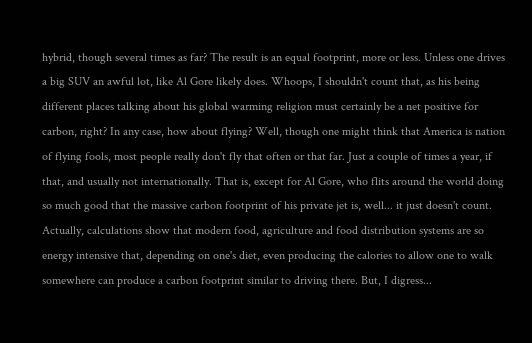hybrid, though several times as far? The result is an equal footprint, more or less. Unless one drives a big SUV an awful lot, like Al Gore likely does. Whoops, I shouldn't count that, as his being different places talking about his global warming religion must certainly be a net positive for carbon, right? In any case, how about flying? Well, though one might think that America is nation of flying fools, most people really don't fly that often or that far. Just a couple of times a year, if that, and usually not internationally. That is, except for Al Gore, who flits around the world doing so much good that the massive carbon footprint of his private jet is, well... it just doesn't count. Actually, calculations show that modern food, agriculture and food distribution systems are so energy intensive that, depending on one's diet, even producing the calories to allow one to walk somewhere can produce a carbon footprint similar to driving there. But, I digress...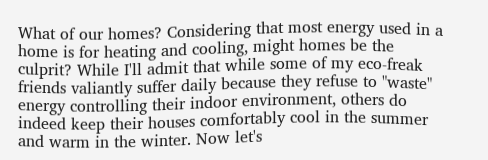What of our homes? Considering that most energy used in a home is for heating and cooling, might homes be the culprit? While I'll admit that while some of my eco-freak friends valiantly suffer daily because they refuse to "waste" energy controlling their indoor environment, others do indeed keep their houses comfortably cool in the summer and warm in the winter. Now let's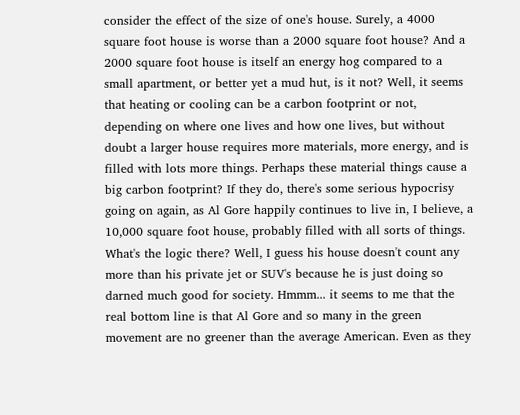consider the effect of the size of one's house. Surely, a 4000 square foot house is worse than a 2000 square foot house? And a 2000 square foot house is itself an energy hog compared to a small apartment, or better yet a mud hut, is it not? Well, it seems that heating or cooling can be a carbon footprint or not, depending on where one lives and how one lives, but without doubt a larger house requires more materials, more energy, and is filled with lots more things. Perhaps these material things cause a big carbon footprint? If they do, there's some serious hypocrisy going on again, as Al Gore happily continues to live in, I believe, a 10,000 square foot house, probably filled with all sorts of things. What's the logic there? Well, I guess his house doesn't count any more than his private jet or SUV's because he is just doing so darned much good for society. Hmmm... it seems to me that the real bottom line is that Al Gore and so many in the green movement are no greener than the average American. Even as they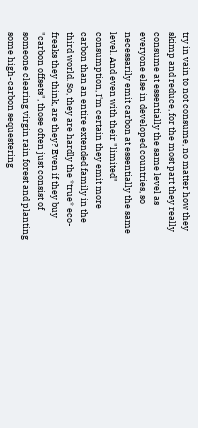try in vain to not consume, no matter how they skimp and reduce, for the most part they really consume at essentially the same level as everyone else in developed countries, so necessarily emit carbon at essentially the same level. And even with their "limited" consumption, I'm certain they emit more carbon than an entire extended family in the third world. So, they are hardly the *true* eco-freaks they think, are they? Even if they buy "carbon offsets", those often just consist of someone clearing virgin rain forest and planting some high-carbon sequestering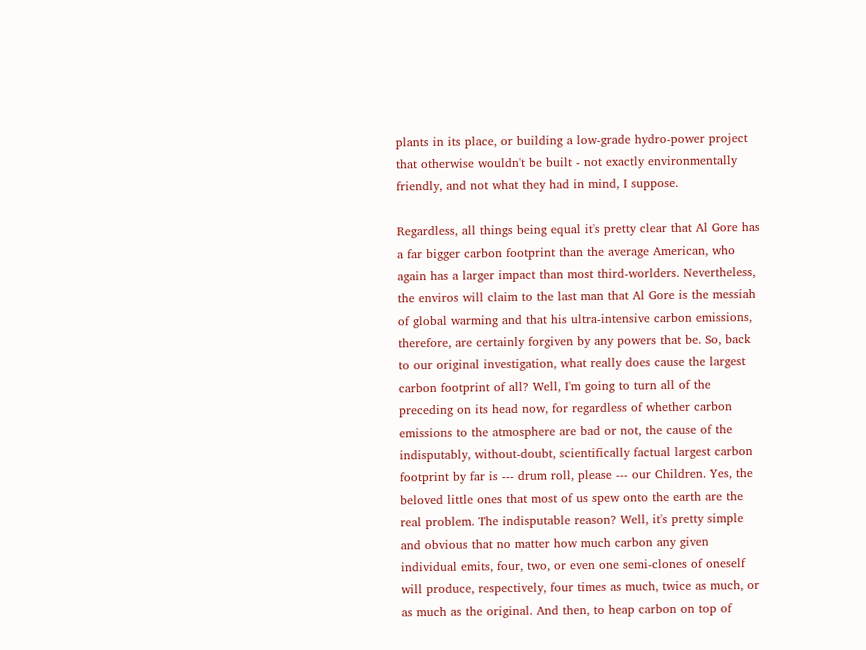plants in its place, or building a low-grade hydro-power project that otherwise wouldn't be built - not exactly environmentally friendly, and not what they had in mind, I suppose.

Regardless, all things being equal it's pretty clear that Al Gore has a far bigger carbon footprint than the average American, who again has a larger impact than most third-worlders. Nevertheless, the enviros will claim to the last man that Al Gore is the messiah of global warming and that his ultra-intensive carbon emissions, therefore, are certainly forgiven by any powers that be. So, back to our original investigation, what really does cause the largest carbon footprint of all? Well, I'm going to turn all of the preceding on its head now, for regardless of whether carbon emissions to the atmosphere are bad or not, the cause of the indisputably, without-doubt, scientifically factual largest carbon footprint by far is --- drum roll, please --- our Children. Yes, the beloved little ones that most of us spew onto the earth are the real problem. The indisputable reason? Well, it's pretty simple and obvious that no matter how much carbon any given individual emits, four, two, or even one semi-clones of oneself will produce, respectively, four times as much, twice as much, or as much as the original. And then, to heap carbon on top of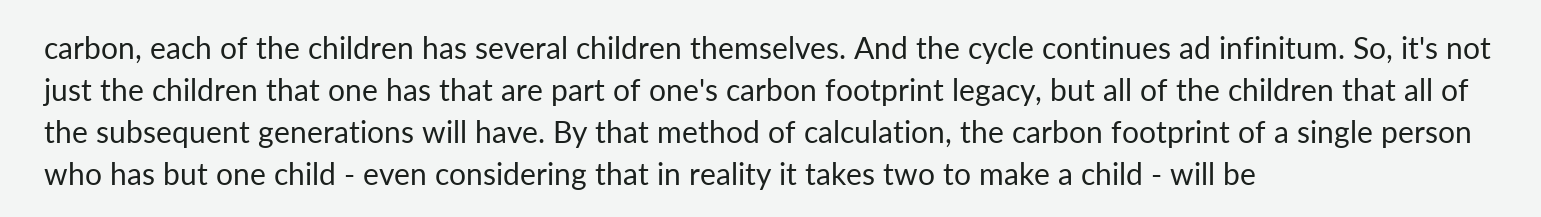carbon, each of the children has several children themselves. And the cycle continues ad infinitum. So, it's not just the children that one has that are part of one's carbon footprint legacy, but all of the children that all of the subsequent generations will have. By that method of calculation, the carbon footprint of a single person who has but one child - even considering that in reality it takes two to make a child - will be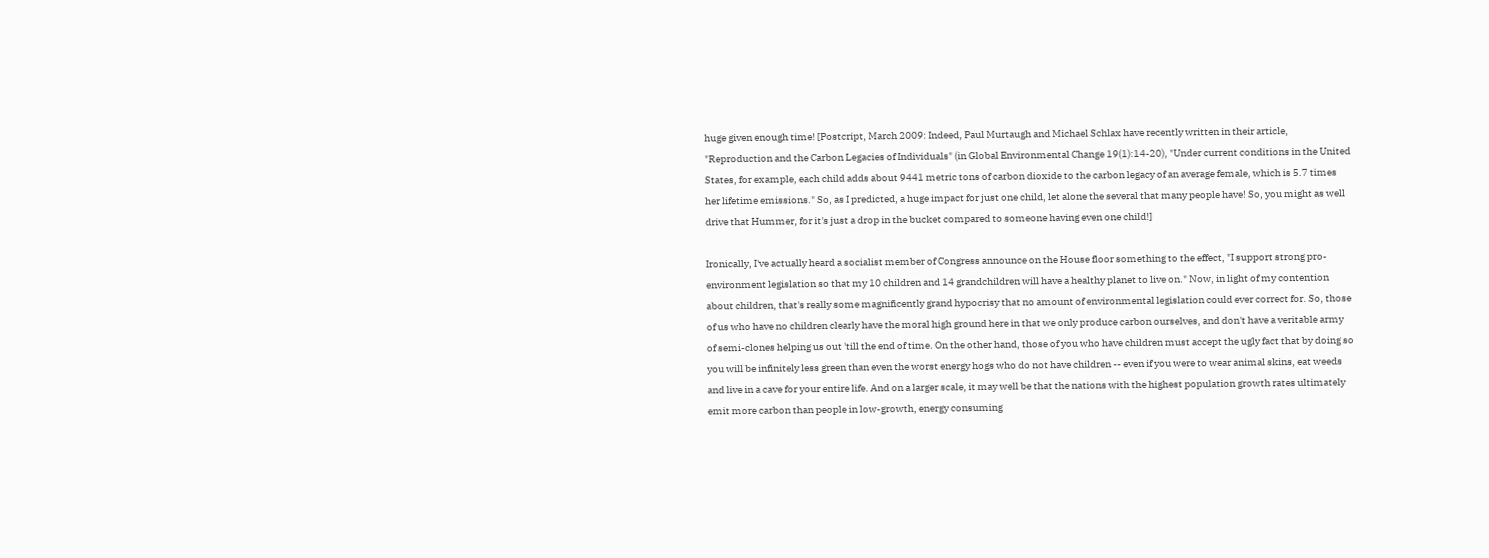huge given enough time! [Postcript, March 2009: Indeed, Paul Murtaugh and Michael Schlax have recently written in their article, "Reproduction and the Carbon Legacies of Individuals" (in Global Environmental Change 19(1):14-20), "Under current conditions in the United States, for example, each child adds about 9441 metric tons of carbon dioxide to the carbon legacy of an average female, which is 5.7 times her lifetime emissions." So, as I predicted, a huge impact for just one child, let alone the several that many people have! So, you might as well drive that Hummer, for it's just a drop in the bucket compared to someone having even one child!]

Ironically, I've actually heard a socialist member of Congress announce on the House floor something to the effect, "I support strong pro-environment legislation so that my 10 children and 14 grandchildren will have a healthy planet to live on." Now, in light of my contention about children, that's really some magnificently grand hypocrisy that no amount of environmental legislation could ever correct for. So, those of us who have no children clearly have the moral high ground here in that we only produce carbon ourselves, and don't have a veritable army of semi-clones helping us out 'till the end of time. On the other hand, those of you who have children must accept the ugly fact that by doing so you will be infinitely less green than even the worst energy hogs who do not have children -- even if you were to wear animal skins, eat weeds and live in a cave for your entire life. And on a larger scale, it may well be that the nations with the highest population growth rates ultimately emit more carbon than people in low-growth, energy consuming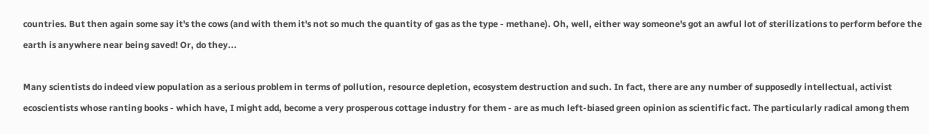countries. But then again some say it's the cows (and with them it's not so much the quantity of gas as the type - methane). Oh, well, either way someone's got an awful lot of sterilizations to perform before the earth is anywhere near being saved! Or, do they...

Many scientists do indeed view population as a serious problem in terms of pollution, resource depletion, ecosystem destruction and such. In fact, there are any number of supposedly intellectual, activist ecoscientists whose ranting books - which have, I might add, become a very prosperous cottage industry for them - are as much left-biased green opinion as scientific fact. The particularly radical among them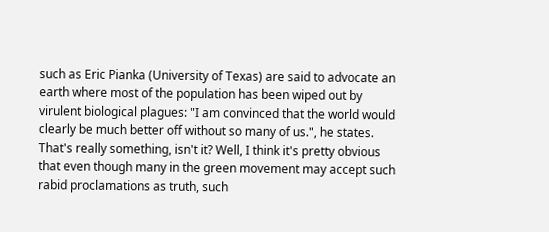such as Eric Pianka (University of Texas) are said to advocate an earth where most of the population has been wiped out by virulent biological plagues: "I am convinced that the world would clearly be much better off without so many of us.", he states. That's really something, isn't it? Well, I think it's pretty obvious that even though many in the green movement may accept such rabid proclamations as truth, such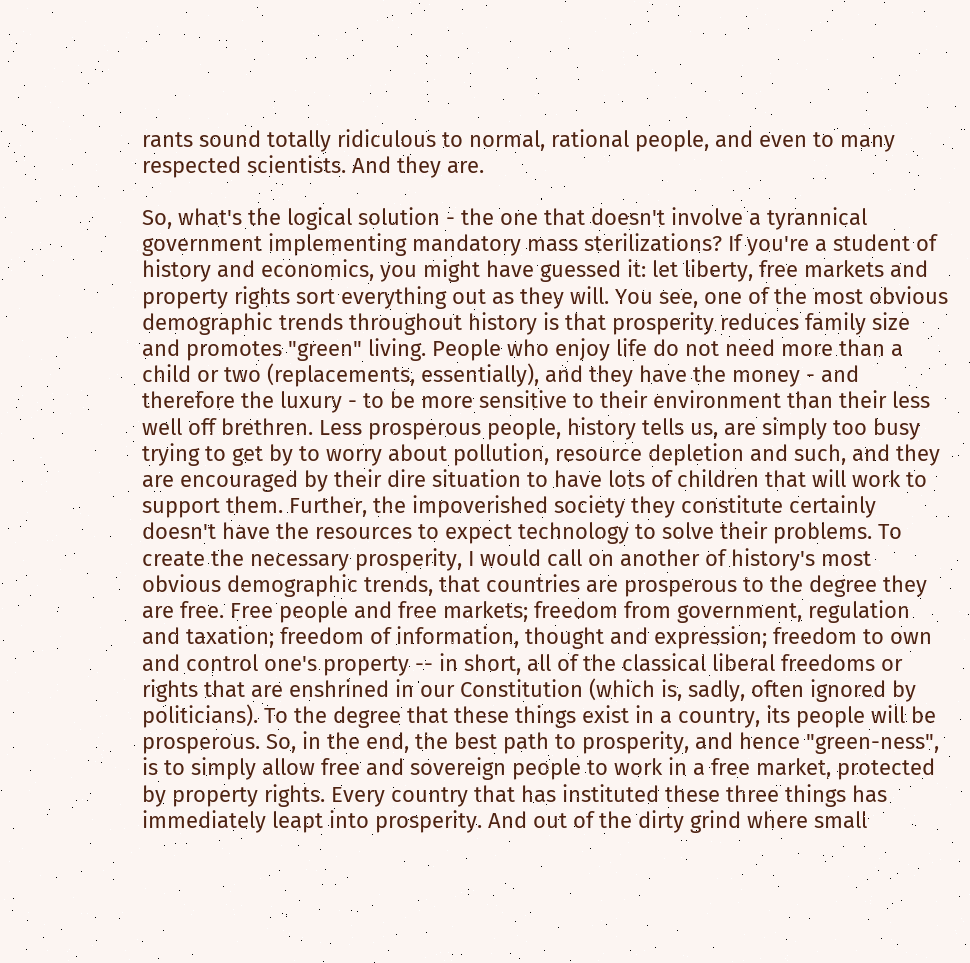rants sound totally ridiculous to normal, rational people, and even to many respected scientists. And they are.

So, what's the logical solution - the one that doesn't involve a tyrannical government implementing mandatory mass sterilizations? If you're a student of history and economics, you might have guessed it: let liberty, free markets and property rights sort everything out as they will. You see, one of the most obvious demographic trends throughout history is that prosperity reduces family size and promotes "green" living. People who enjoy life do not need more than a child or two (replacements, essentially), and they have the money - and therefore the luxury - to be more sensitive to their environment than their less well off brethren. Less prosperous people, history tells us, are simply too busy trying to get by to worry about pollution, resource depletion and such, and they are encouraged by their dire situation to have lots of children that will work to support them. Further, the impoverished society they constitute certainly doesn't have the resources to expect technology to solve their problems. To create the necessary prosperity, I would call on another of history's most obvious demographic trends, that countries are prosperous to the degree they are free. Free people and free markets; freedom from government, regulation and taxation; freedom of information, thought and expression; freedom to own and control one's property -- in short, all of the classical liberal freedoms or rights that are enshrined in our Constitution (which is, sadly, often ignored by politicians). To the degree that these things exist in a country, its people will be prosperous. So, in the end, the best path to prosperity, and hence "green-ness", is to simply allow free and sovereign people to work in a free market, protected by property rights. Every country that has instituted these three things has immediately leapt into prosperity. And out of the dirty grind where small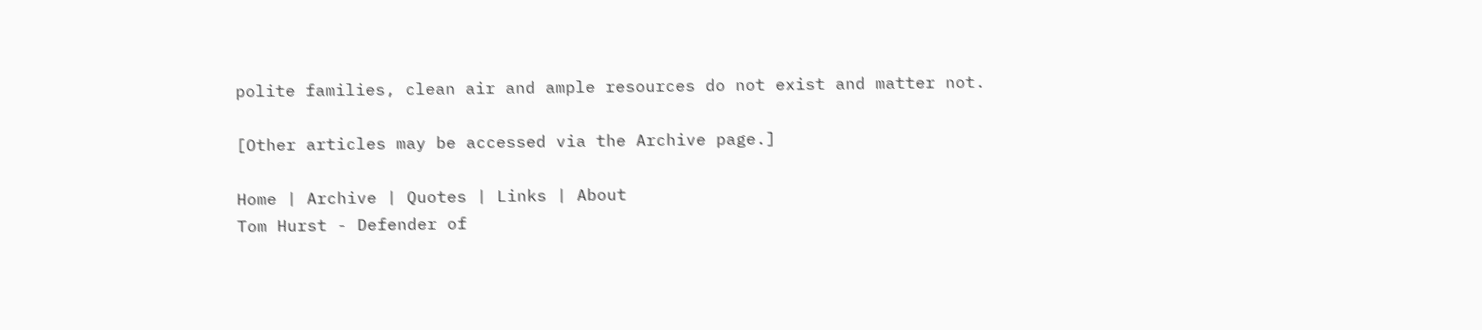polite families, clean air and ample resources do not exist and matter not.

[Other articles may be accessed via the Archive page.]

Home | Archive | Quotes | Links | About
Tom Hurst - Defender of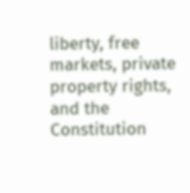liberty, free markets, private property rights, and the Constitution